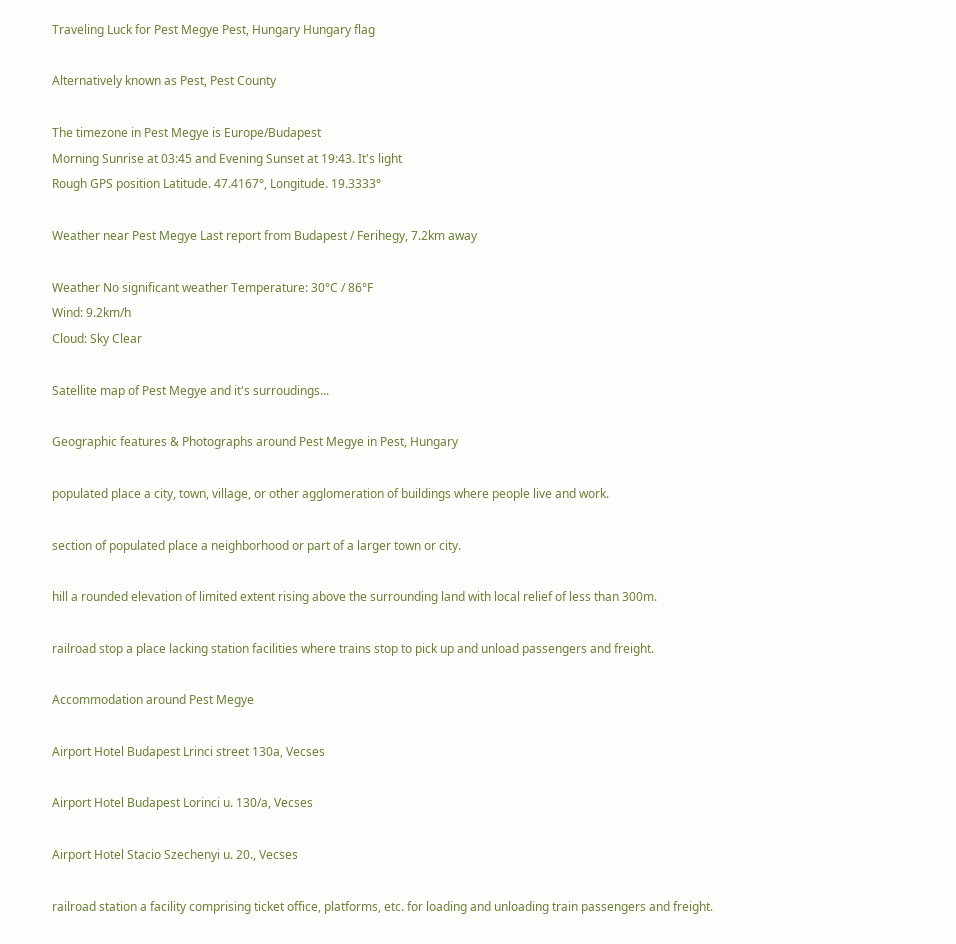Traveling Luck for Pest Megye Pest, Hungary Hungary flag

Alternatively known as Pest, Pest County

The timezone in Pest Megye is Europe/Budapest
Morning Sunrise at 03:45 and Evening Sunset at 19:43. It's light
Rough GPS position Latitude. 47.4167°, Longitude. 19.3333°

Weather near Pest Megye Last report from Budapest / Ferihegy, 7.2km away

Weather No significant weather Temperature: 30°C / 86°F
Wind: 9.2km/h
Cloud: Sky Clear

Satellite map of Pest Megye and it's surroudings...

Geographic features & Photographs around Pest Megye in Pest, Hungary

populated place a city, town, village, or other agglomeration of buildings where people live and work.

section of populated place a neighborhood or part of a larger town or city.

hill a rounded elevation of limited extent rising above the surrounding land with local relief of less than 300m.

railroad stop a place lacking station facilities where trains stop to pick up and unload passengers and freight.

Accommodation around Pest Megye

Airport Hotel Budapest Lrinci street 130a, Vecses

Airport Hotel Budapest Lorinci u. 130/a, Vecses

Airport Hotel Stacio Szechenyi u. 20., Vecses

railroad station a facility comprising ticket office, platforms, etc. for loading and unloading train passengers and freight.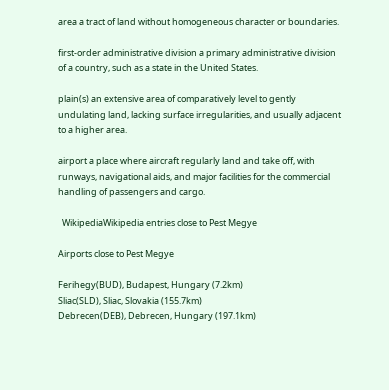area a tract of land without homogeneous character or boundaries.

first-order administrative division a primary administrative division of a country, such as a state in the United States.

plain(s) an extensive area of comparatively level to gently undulating land, lacking surface irregularities, and usually adjacent to a higher area.

airport a place where aircraft regularly land and take off, with runways, navigational aids, and major facilities for the commercial handling of passengers and cargo.

  WikipediaWikipedia entries close to Pest Megye

Airports close to Pest Megye

Ferihegy(BUD), Budapest, Hungary (7.2km)
Sliac(SLD), Sliac, Slovakia (155.7km)
Debrecen(DEB), Debrecen, Hungary (197.1km)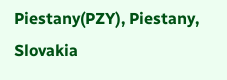Piestany(PZY), Piestany, Slovakia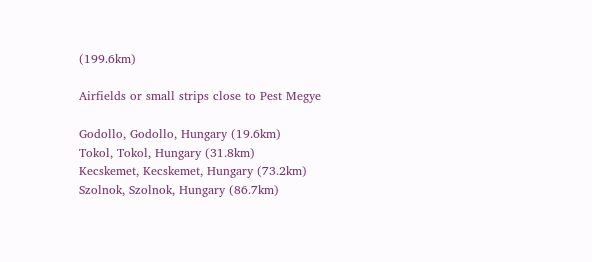(199.6km)

Airfields or small strips close to Pest Megye

Godollo, Godollo, Hungary (19.6km)
Tokol, Tokol, Hungary (31.8km)
Kecskemet, Kecskemet, Hungary (73.2km)
Szolnok, Szolnok, Hungary (86.7km)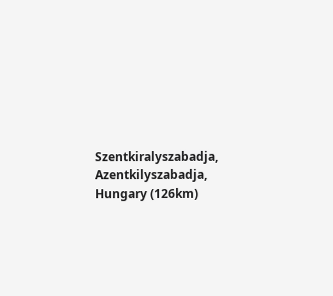Szentkiralyszabadja, Azentkilyszabadja, Hungary (126km)